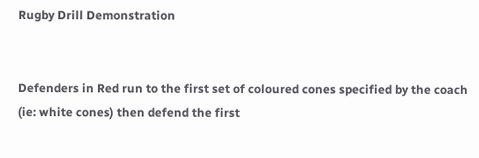Rugby Drill Demonstration


Defenders in Red run to the first set of coloured cones specified by the coach (ie: white cones) then defend the first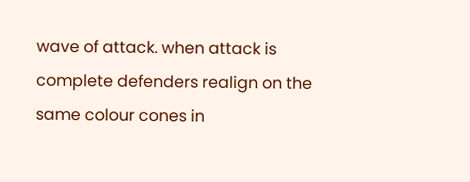wave of attack. when attack is complete defenders realign on the same colour cones in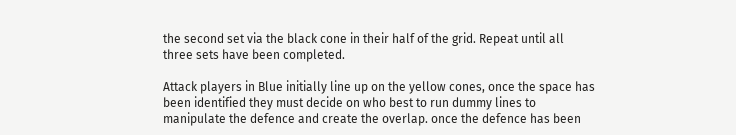the second set via the black cone in their half of the grid. Repeat until all three sets have been completed.

Attack players in Blue initially line up on the yellow cones, once the space has been identified they must decide on who best to run dummy lines to manipulate the defence and create the overlap. once the defence has been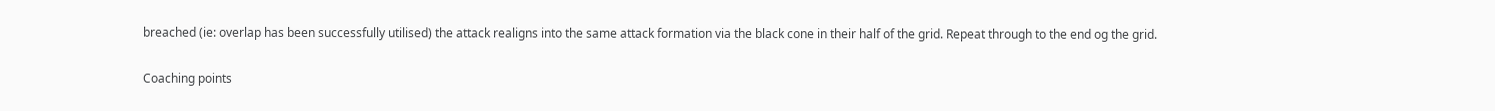breached (ie: overlap has been successfully utilised) the attack realigns into the same attack formation via the black cone in their half of the grid. Repeat through to the end og the grid.

Coaching points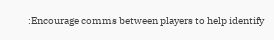:Encourage comms between players to help identify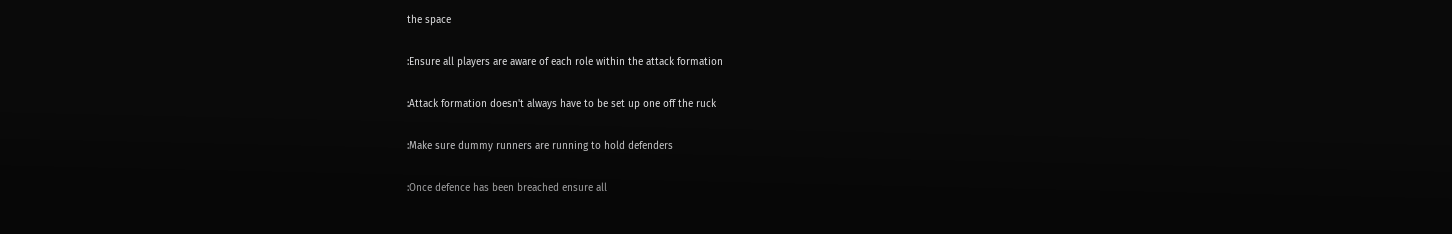the space

:Ensure all players are aware of each role within the attack formation

:Attack formation doesn't always have to be set up one off the ruck

:Make sure dummy runners are running to hold defenders

:Once defence has been breached ensure all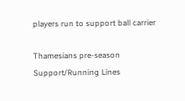players run to support ball carrier

Thamesians pre-season Support/Running Lines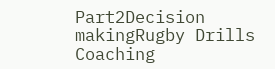Part2Decision makingRugby Drills Coaching